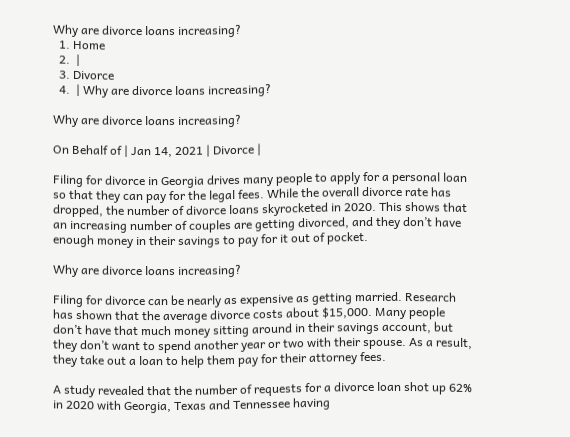Why are divorce loans increasing?
  1. Home
  2.  |
  3. Divorce
  4.  | Why are divorce loans increasing?

Why are divorce loans increasing?

On Behalf of | Jan 14, 2021 | Divorce |

Filing for divorce in Georgia drives many people to apply for a personal loan so that they can pay for the legal fees. While the overall divorce rate has dropped, the number of divorce loans skyrocketed in 2020. This shows that an increasing number of couples are getting divorced, and they don’t have enough money in their savings to pay for it out of pocket.

Why are divorce loans increasing?

Filing for divorce can be nearly as expensive as getting married. Research has shown that the average divorce costs about $15,000. Many people don’t have that much money sitting around in their savings account, but they don’t want to spend another year or two with their spouse. As a result, they take out a loan to help them pay for their attorney fees.

A study revealed that the number of requests for a divorce loan shot up 62% in 2020 with Georgia, Texas and Tennessee having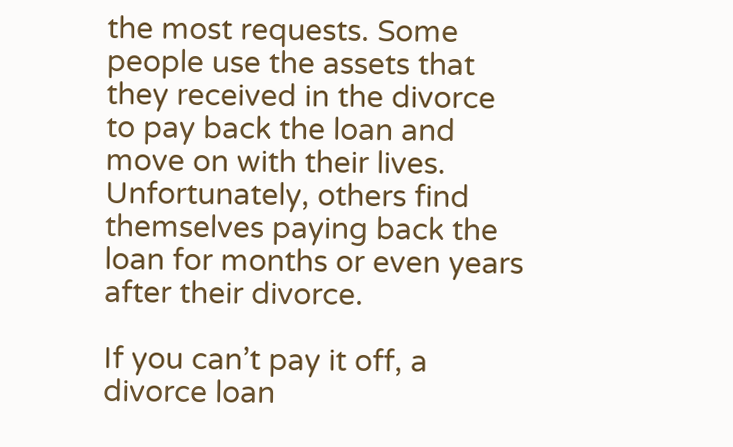the most requests. Some people use the assets that they received in the divorce to pay back the loan and move on with their lives. Unfortunately, others find themselves paying back the loan for months or even years after their divorce.

If you can’t pay it off, a divorce loan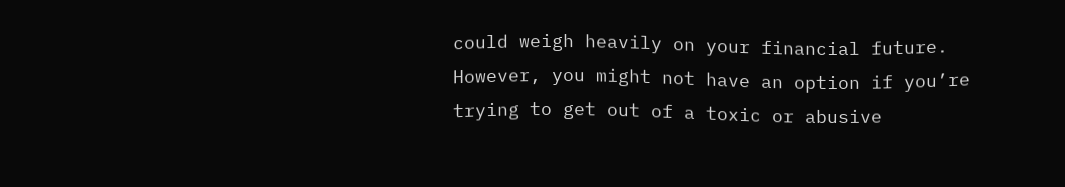could weigh heavily on your financial future. However, you might not have an option if you’re trying to get out of a toxic or abusive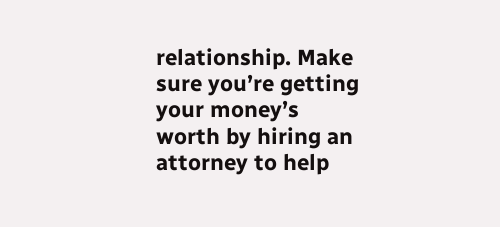relationship. Make sure you’re getting your money’s worth by hiring an attorney to help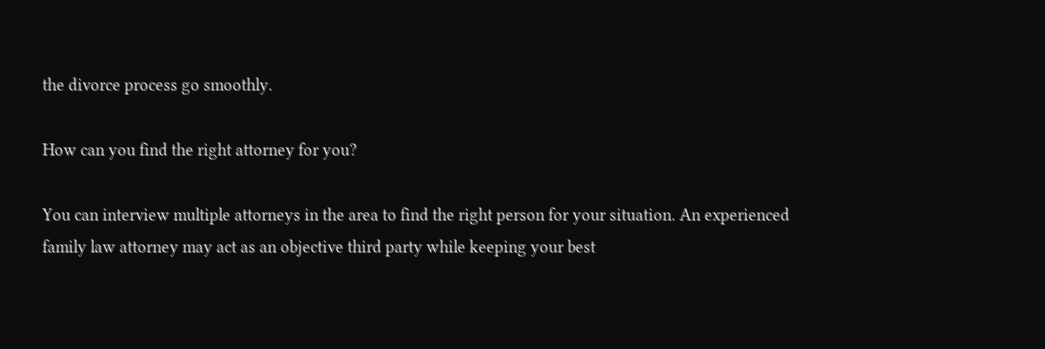the divorce process go smoothly.

How can you find the right attorney for you?

You can interview multiple attorneys in the area to find the right person for your situation. An experienced family law attorney may act as an objective third party while keeping your best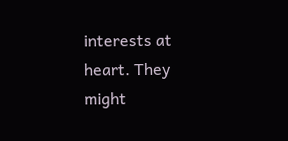interests at heart. They might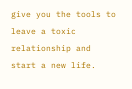give you the tools to leave a toxic relationship and start a new life.